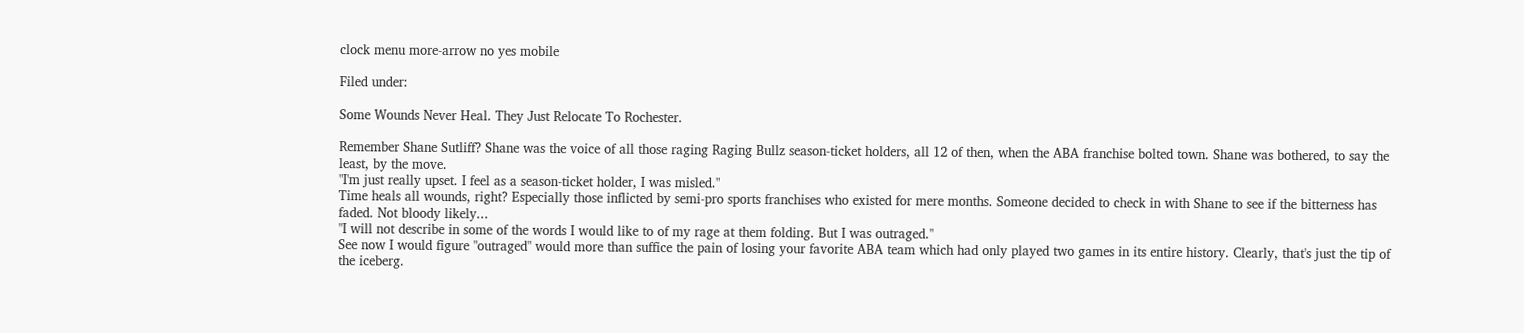clock menu more-arrow no yes mobile

Filed under:

Some Wounds Never Heal. They Just Relocate To Rochester.

Remember Shane Sutliff? Shane was the voice of all those raging Raging Bullz season-ticket holders, all 12 of then, when the ABA franchise bolted town. Shane was bothered, to say the least, by the move.
"I'm just really upset. I feel as a season-ticket holder, I was misled."
Time heals all wounds, right? Especially those inflicted by semi-pro sports franchises who existed for mere months. Someone decided to check in with Shane to see if the bitterness has faded. Not bloody likely...
"I will not describe in some of the words I would like to of my rage at them folding. But I was outraged."
See now I would figure "outraged" would more than suffice the pain of losing your favorite ABA team which had only played two games in its entire history. Clearly, that's just the tip of the iceberg.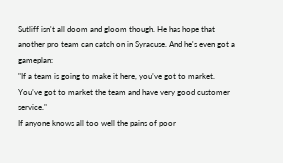Sutliff isn't all doom and gloom though. He has hope that another pro team can catch on in Syracuse. And he's even got a gameplan:
"If a team is going to make it here, you’ve got to market. You’ve got to market the team and have very good customer service."
If anyone knows all too well the pains of poor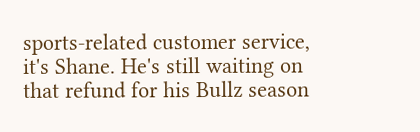sports-related customer service, it's Shane. He's still waiting on that refund for his Bullz season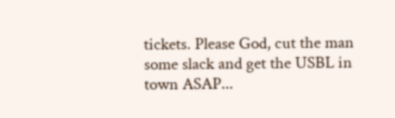tickets. Please God, cut the man some slack and get the USBL in town ASAP...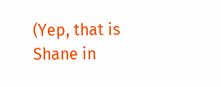(Yep, that is Shane in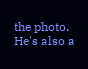the photo. He's also a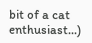bit of a cat enthusiast...)